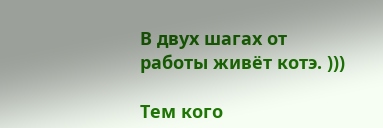В двух шагах от работы живёт котэ. )))

Тем кого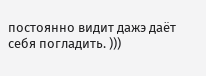постоянно видит дажэ даёт себя погладить. )))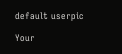default userpic

Your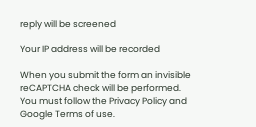reply will be screened

Your IP address will be recorded

When you submit the form an invisible reCAPTCHA check will be performed.
You must follow the Privacy Policy and Google Terms of use.